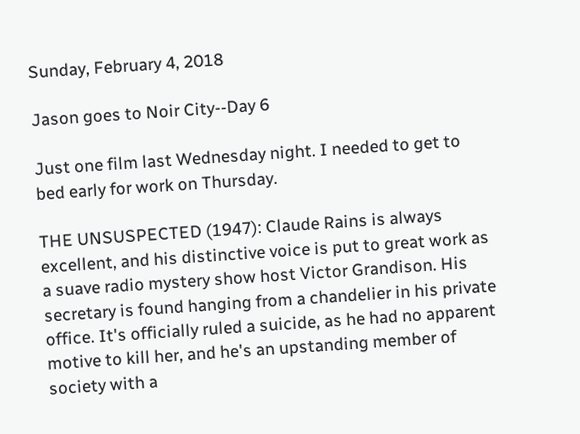Sunday, February 4, 2018

Jason goes to Noir City--Day 6

Just one film last Wednesday night. I needed to get to bed early for work on Thursday.

THE UNSUSPECTED (1947): Claude Rains is always excellent, and his distinctive voice is put to great work as a suave radio mystery show host Victor Grandison. His secretary is found hanging from a chandelier in his private office. It's officially ruled a suicide, as he had no apparent motive to kill her, and he's an upstanding member of society with a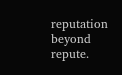reputation beyond repute.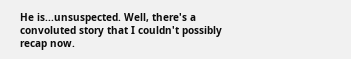He is...unsuspected. Well, there's a convoluted story that I couldn't possibly recap now.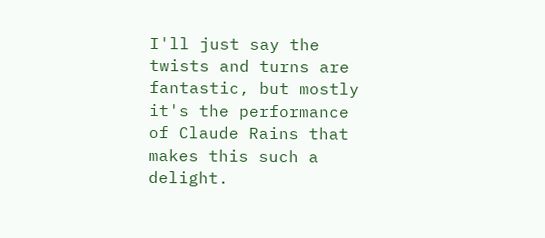I'll just say the twists and turns are fantastic, but mostly it's the performance of Claude Rains that makes this such a delight.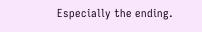Especially the ending.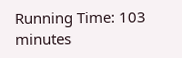Running Time: 103 minutes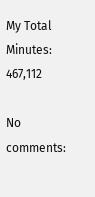My Total Minutes: 467,112

No comments: